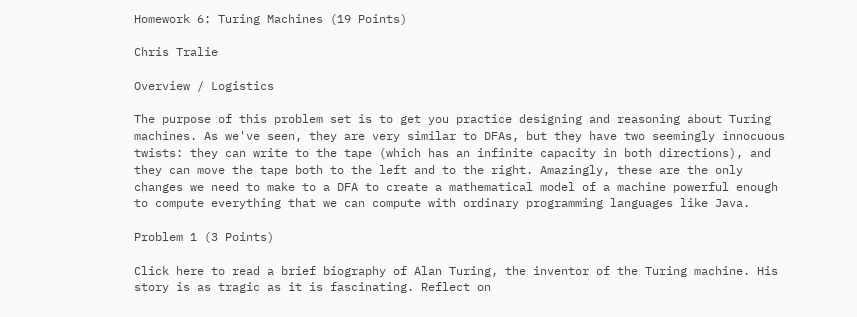Homework 6: Turing Machines (19 Points)

Chris Tralie

Overview / Logistics

The purpose of this problem set is to get you practice designing and reasoning about Turing machines. As we've seen, they are very similar to DFAs, but they have two seemingly innocuous twists: they can write to the tape (which has an infinite capacity in both directions), and they can move the tape both to the left and to the right. Amazingly, these are the only changes we need to make to a DFA to create a mathematical model of a machine powerful enough to compute everything that we can compute with ordinary programming languages like Java.

Problem 1 (3 Points)

Click here to read a brief biography of Alan Turing, the inventor of the Turing machine. His story is as tragic as it is fascinating. Reflect on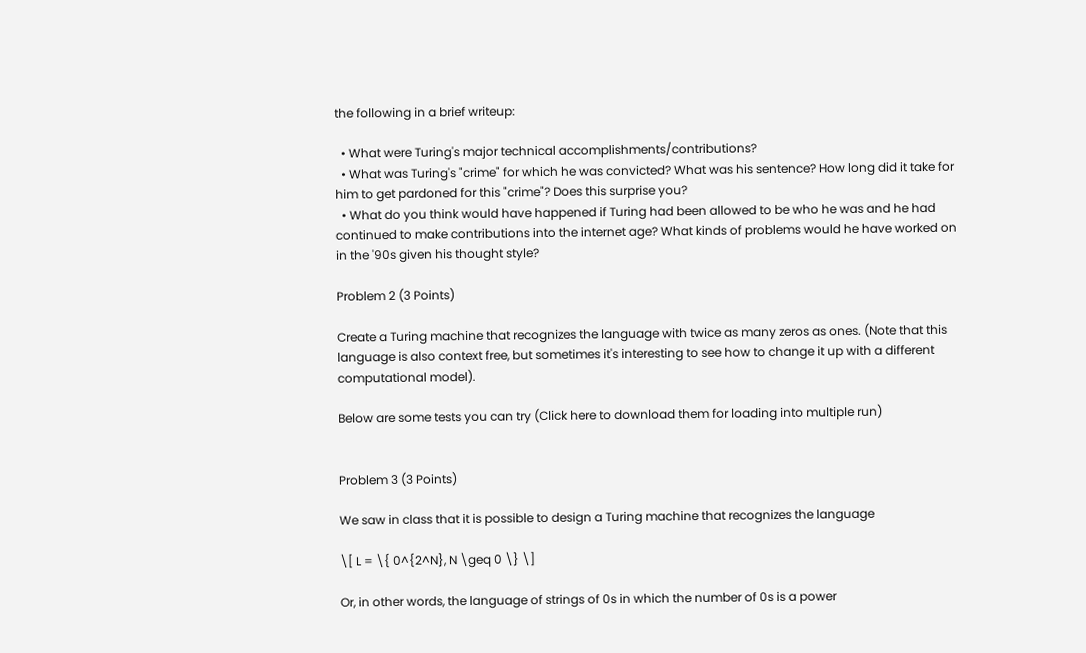the following in a brief writeup:

  • What were Turing's major technical accomplishments/contributions?
  • What was Turing's "crime" for which he was convicted? What was his sentence? How long did it take for him to get pardoned for this "crime"? Does this surprise you?
  • What do you think would have happened if Turing had been allowed to be who he was and he had continued to make contributions into the internet age? What kinds of problems would he have worked on in the '90s given his thought style?

Problem 2 (3 Points)

Create a Turing machine that recognizes the language with twice as many zeros as ones. (Note that this language is also context free, but sometimes it's interesting to see how to change it up with a different computational model).

Below are some tests you can try (Click here to download them for loading into multiple run)


Problem 3 (3 Points)

We saw in class that it is possible to design a Turing machine that recognizes the language

\[ L = \{ 0^{2^N}, N \geq 0 \} \]

Or, in other words, the language of strings of 0s in which the number of 0s is a power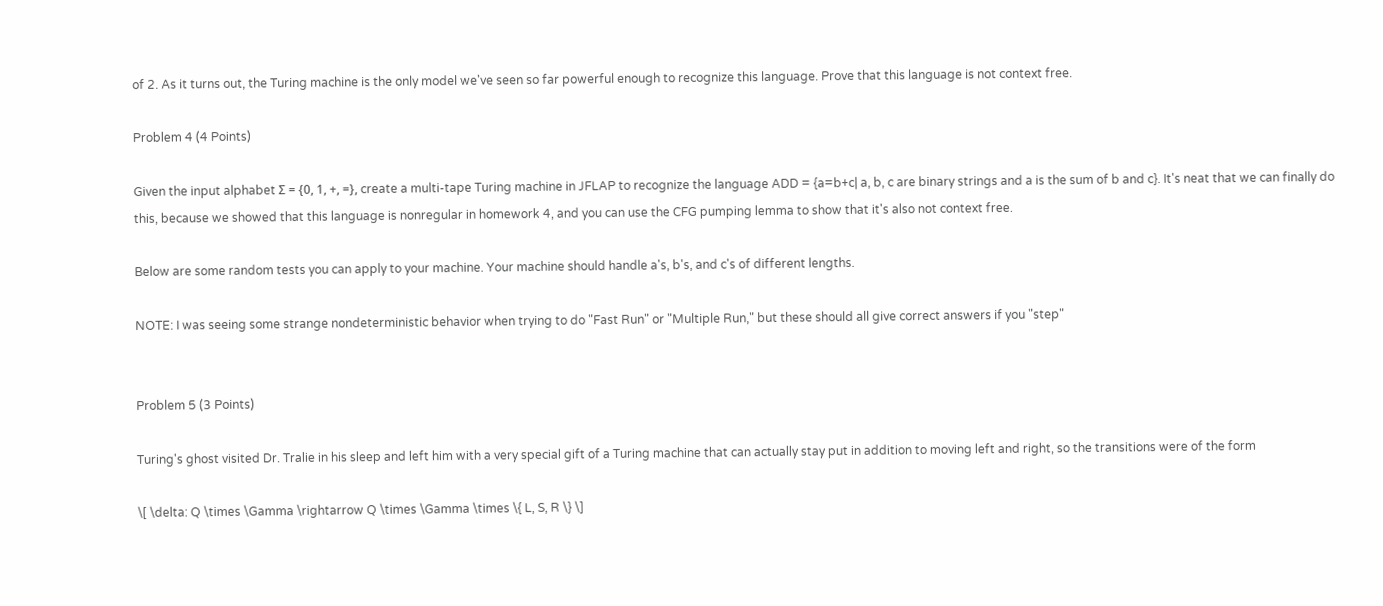of 2. As it turns out, the Turing machine is the only model we've seen so far powerful enough to recognize this language. Prove that this language is not context free.

Problem 4 (4 Points)

Given the input alphabet Σ = {0, 1, +, =}, create a multi-tape Turing machine in JFLAP to recognize the language ADD = {a=b+c| a, b, c are binary strings and a is the sum of b and c}. It's neat that we can finally do this, because we showed that this language is nonregular in homework 4, and you can use the CFG pumping lemma to show that it's also not context free.

Below are some random tests you can apply to your machine. Your machine should handle a's, b's, and c's of different lengths.

NOTE: I was seeing some strange nondeterministic behavior when trying to do "Fast Run" or "Multiple Run," but these should all give correct answers if you "step"


Problem 5 (3 Points)

Turing's ghost visited Dr. Tralie in his sleep and left him with a very special gift of a Turing machine that can actually stay put in addition to moving left and right, so the transitions were of the form

\[ \delta: Q \times \Gamma \rightarrow Q \times \Gamma \times \{ L, S, R \} \]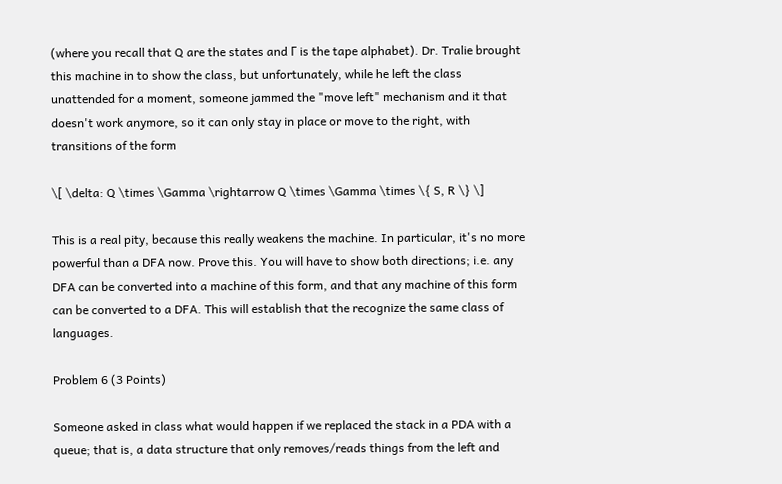(where you recall that Q are the states and Γ is the tape alphabet). Dr. Tralie brought this machine in to show the class, but unfortunately, while he left the class unattended for a moment, someone jammed the "move left" mechanism and it that doesn't work anymore, so it can only stay in place or move to the right, with transitions of the form

\[ \delta: Q \times \Gamma \rightarrow Q \times \Gamma \times \{ S, R \} \]

This is a real pity, because this really weakens the machine. In particular, it's no more powerful than a DFA now. Prove this. You will have to show both directions; i.e. any DFA can be converted into a machine of this form, and that any machine of this form can be converted to a DFA. This will establish that the recognize the same class of languages.

Problem 6 (3 Points)

Someone asked in class what would happen if we replaced the stack in a PDA with a queue; that is, a data structure that only removes/reads things from the left and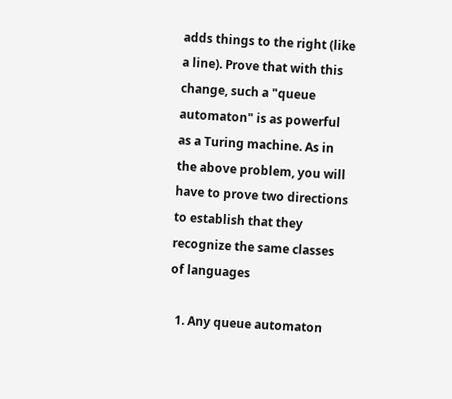adds things to the right (like a line). Prove that with this change, such a "queue automaton" is as powerful as a Turing machine. As in the above problem, you will have to prove two directions to establish that they recognize the same classes of languages

  1. Any queue automaton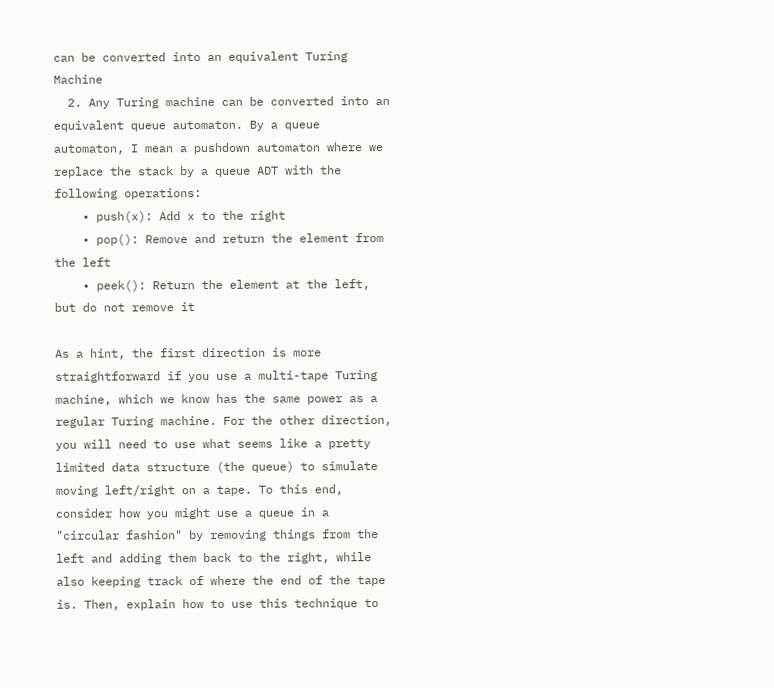can be converted into an equivalent Turing Machine
  2. Any Turing machine can be converted into an equivalent queue automaton. By a queue automaton, I mean a pushdown automaton where we replace the stack by a queue ADT with the following operations:
    • push(x): Add x to the right
    • pop(): Remove and return the element from the left
    • peek(): Return the element at the left, but do not remove it

As a hint, the first direction is more straightforward if you use a multi-tape Turing machine, which we know has the same power as a regular Turing machine. For the other direction, you will need to use what seems like a pretty limited data structure (the queue) to simulate moving left/right on a tape. To this end, consider how you might use a queue in a "circular fashion" by removing things from the left and adding them back to the right, while also keeping track of where the end of the tape is. Then, explain how to use this technique to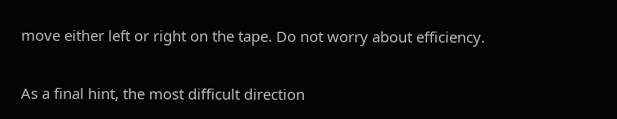move either left or right on the tape. Do not worry about efficiency.

As a final hint, the most difficult direction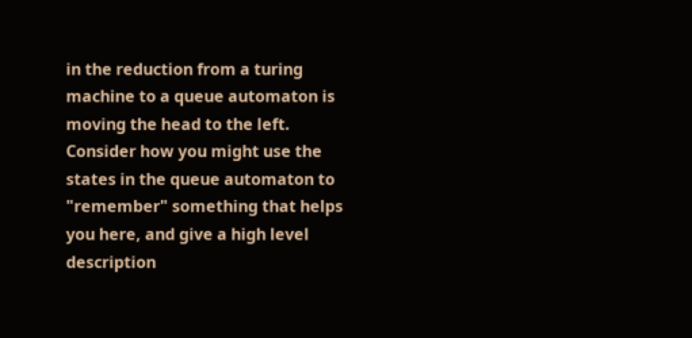in the reduction from a turing machine to a queue automaton is moving the head to the left. Consider how you might use the states in the queue automaton to "remember" something that helps you here, and give a high level description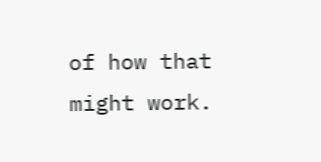of how that might work.